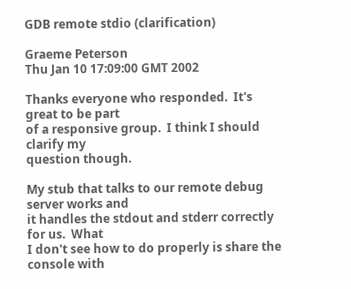GDB remote stdio (clarification)

Graeme Peterson
Thu Jan 10 17:09:00 GMT 2002

Thanks everyone who responded.  It's great to be part
of a responsive group.  I think I should clarify my
question though.

My stub that talks to our remote debug server works and
it handles the stdout and stderr correctly for us.  What
I don't see how to do properly is share the console with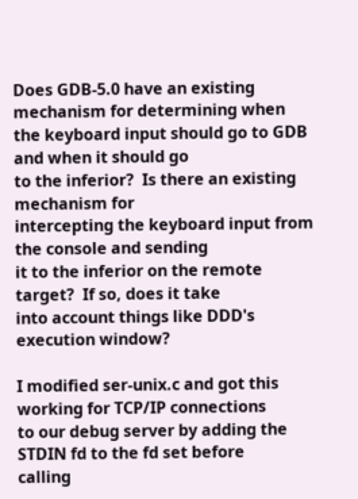Does GDB-5.0 have an existing mechanism for determining when
the keyboard input should go to GDB and when it should go
to the inferior?  Is there an existing mechanism for
intercepting the keyboard input from the console and sending
it to the inferior on the remote target?  If so, does it take
into account things like DDD's execution window?

I modified ser-unix.c and got this working for TCP/IP connections
to our debug server by adding the STDIN fd to the fd set before
calling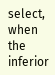select, when the inferior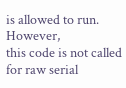is allowed to run.  However,
this code is not called for raw serial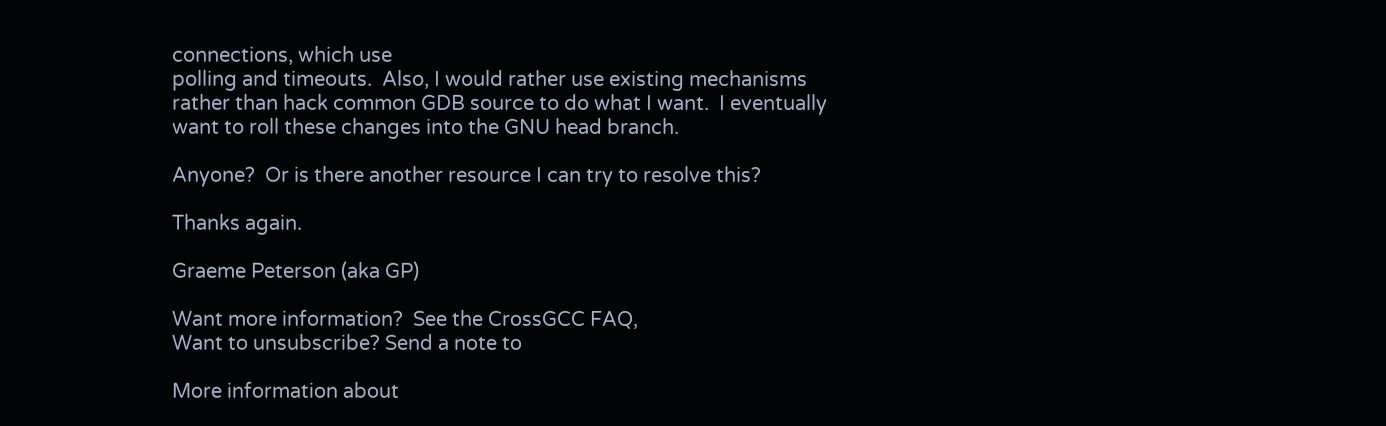connections, which use
polling and timeouts.  Also, I would rather use existing mechanisms
rather than hack common GDB source to do what I want.  I eventually
want to roll these changes into the GNU head branch.

Anyone?  Or is there another resource I can try to resolve this?

Thanks again.

Graeme Peterson (aka GP)

Want more information?  See the CrossGCC FAQ,
Want to unsubscribe? Send a note to

More information about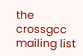the crossgcc mailing list